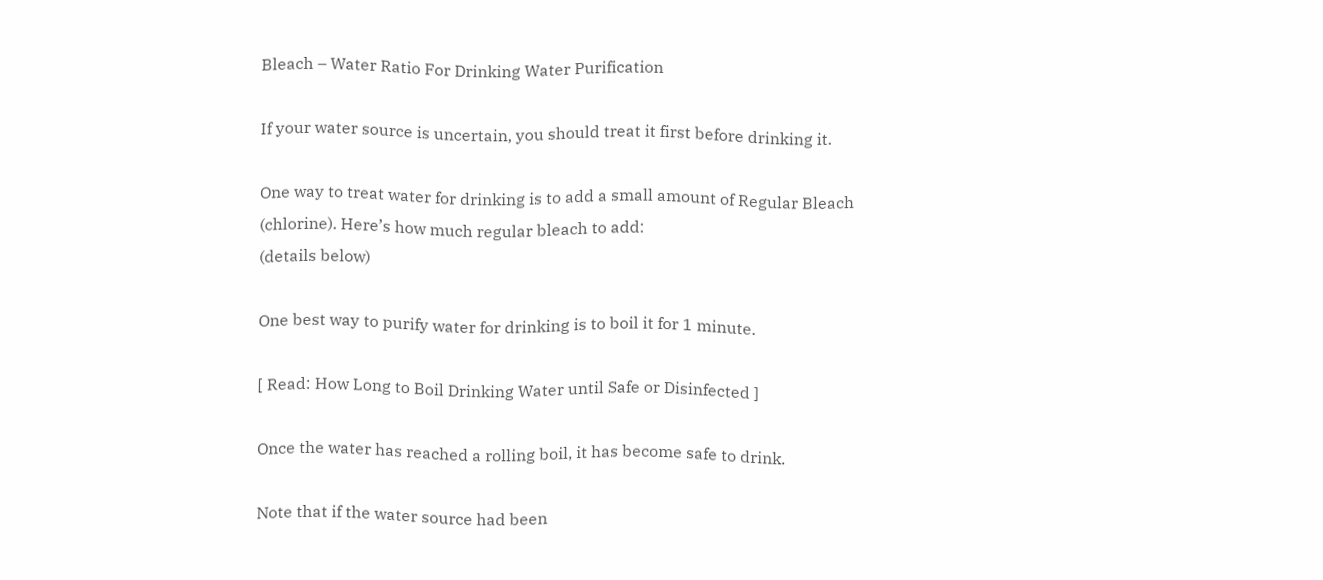Bleach – Water Ratio For Drinking Water Purification

If your water source is uncertain, you should treat it first before drinking it.

One way to treat water for drinking is to add a small amount of Regular Bleach (chlorine). Here’s how much regular bleach to add:
(details below)

One best way to purify water for drinking is to boil it for 1 minute.

[ Read: How Long to Boil Drinking Water until Safe or Disinfected ]

Once the water has reached a rolling boil, it has become safe to drink.

Note that if the water source had been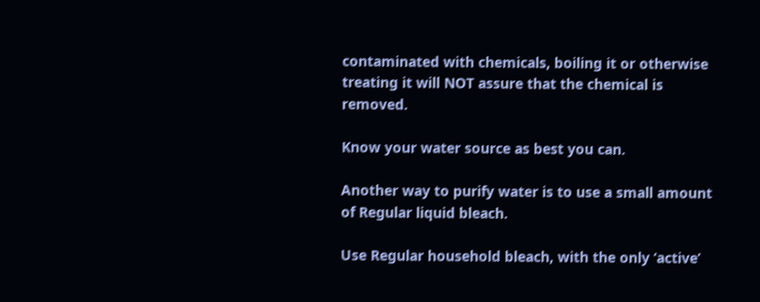contaminated with chemicals, boiling it or otherwise treating it will NOT assure that the chemical is removed.

Know your water source as best you can.

Another way to purify water is to use a small amount of Regular liquid bleach.

Use Regular household bleach, with the only ‘active’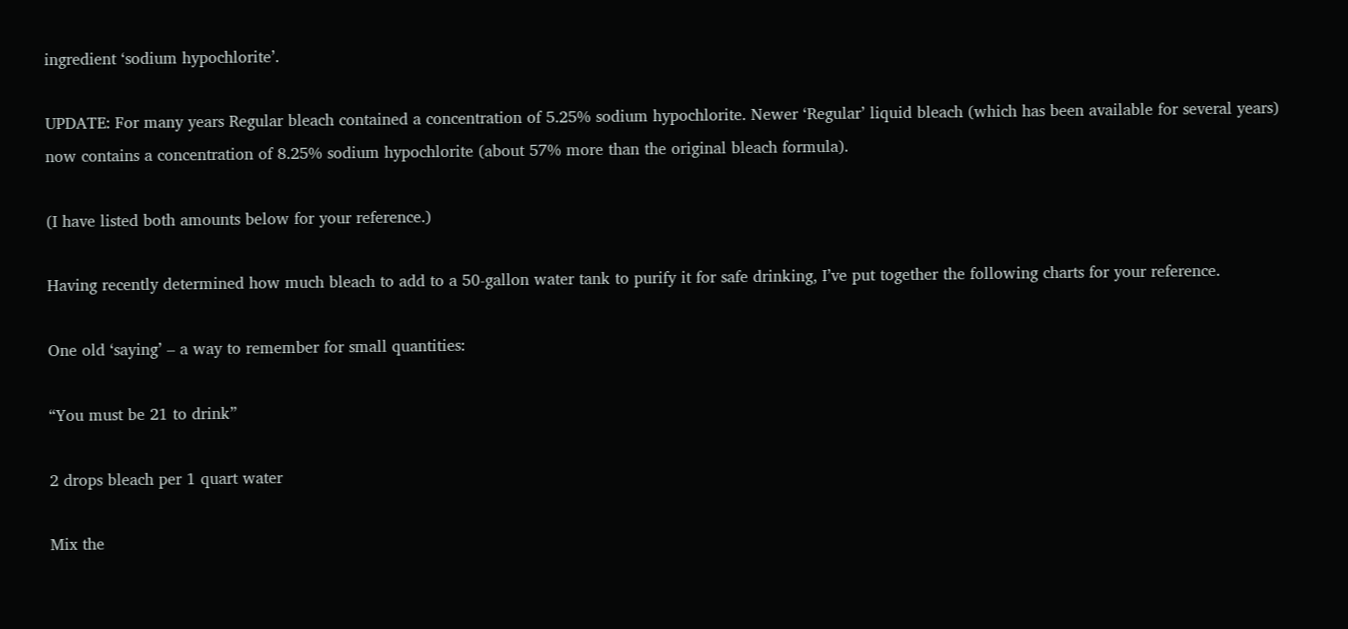ingredient ‘sodium hypochlorite’.

UPDATE: For many years Regular bleach contained a concentration of 5.25% sodium hypochlorite. Newer ‘Regular’ liquid bleach (which has been available for several years) now contains a concentration of 8.25% sodium hypochlorite (about 57% more than the original bleach formula).

(I have listed both amounts below for your reference.)

Having recently determined how much bleach to add to a 50-gallon water tank to purify it for safe drinking, I’ve put together the following charts for your reference.

One old ‘saying’ – a way to remember for small quantities:

“You must be 21 to drink”

2 drops bleach per 1 quart water

Mix the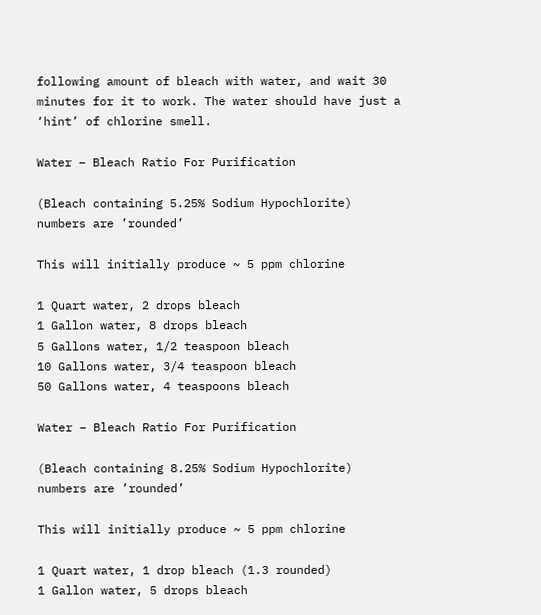following amount of bleach with water, and wait 30 minutes for it to work. The water should have just a ‘hint’ of chlorine smell.

Water – Bleach Ratio For Purification

(Bleach containing 5.25% Sodium Hypochlorite)
numbers are ’rounded’

This will initially produce ~ 5 ppm chlorine

1 Quart water, 2 drops bleach
1 Gallon water, 8 drops bleach
5 Gallons water, 1/2 teaspoon bleach
10 Gallons water, 3/4 teaspoon bleach
50 Gallons water, 4 teaspoons bleach

Water – Bleach Ratio For Purification

(Bleach containing 8.25% Sodium Hypochlorite)
numbers are ’rounded’

This will initially produce ~ 5 ppm chlorine

1 Quart water, 1 drop bleach (1.3 rounded)
1 Gallon water, 5 drops bleach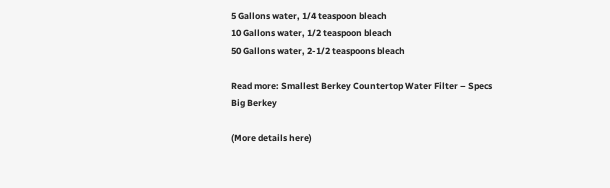5 Gallons water, 1/4 teaspoon bleach
10 Gallons water, 1/2 teaspoon bleach
50 Gallons water, 2-1/2 teaspoons bleach

Read more: Smallest Berkey Countertop Water Filter – Specs
Big Berkey

(More details here)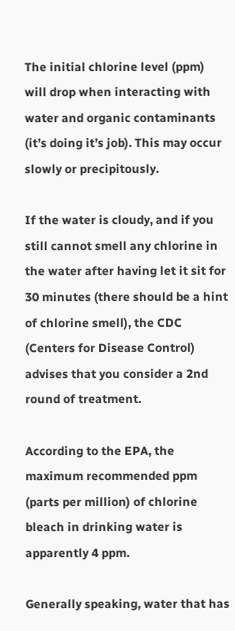The initial chlorine level (ppm) will drop when interacting with water and organic contaminants (it’s doing it’s job). This may occur slowly or precipitously.

If the water is cloudy, and if you still cannot smell any chlorine in the water after having let it sit for 30 minutes (there should be a hint of chlorine smell), the CDC (Centers for Disease Control) advises that you consider a 2nd round of treatment.

According to the EPA, the maximum recommended ppm (parts per million) of chlorine bleach in drinking water is apparently 4 ppm.

Generally speaking, water that has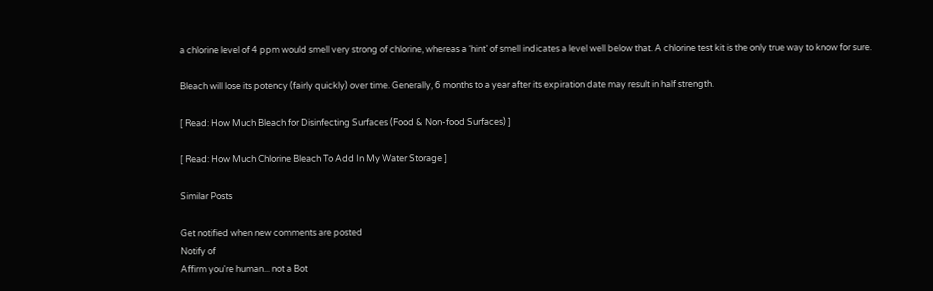a chlorine level of 4 ppm would smell very strong of chlorine, whereas a ‘hint’ of smell indicates a level well below that. A chlorine test kit is the only true way to know for sure.

Bleach will lose its potency (fairly quickly) over time. Generally, 6 months to a year after its expiration date may result in half strength.

[ Read: How Much Bleach for Disinfecting Surfaces (Food & Non-food Surfaces) ]

[ Read: How Much Chlorine Bleach To Add In My Water Storage ]

Similar Posts

Get notified when new comments are posted
Notify of
Affirm you're human... not a Bot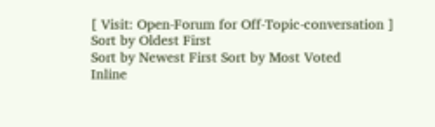[ Visit: Open-Forum for Off-Topic-conversation ]
Sort by Oldest First
Sort by Newest First Sort by Most Voted
Inline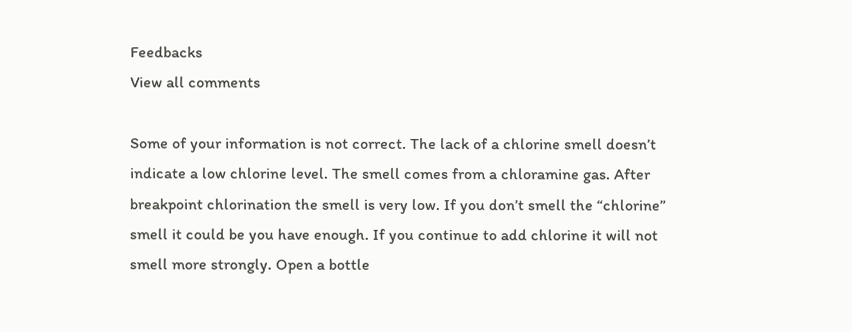Feedbacks
View all comments

Some of your information is not correct. The lack of a chlorine smell doesn’t indicate a low chlorine level. The smell comes from a chloramine gas. After breakpoint chlorination the smell is very low. If you don’t smell the “chlorine” smell it could be you have enough. If you continue to add chlorine it will not smell more strongly. Open a bottle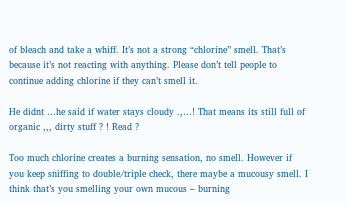of bleach and take a whiff. It’s not a strong “chlorine” smell. That’s because it’s not reacting with anything. Please don’t tell people to continue adding chlorine if they can’t smell it.

He didnt …he said if water stays cloudy .,…! That means its still full of organic ,,, dirty stuff ? ! Read ?

Too much chlorine creates a burning sensation, no smell. However if you keep sniffing to double/triple check, there maybe a mucousy smell. I think that’s you smelling your own mucous – burning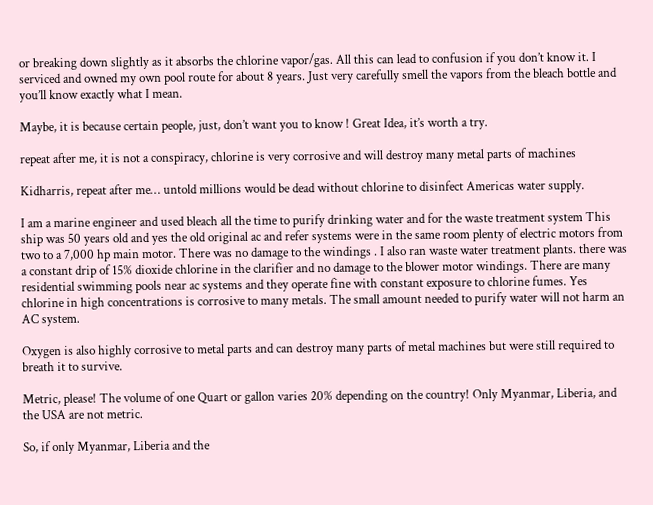or breaking down slightly as it absorbs the chlorine vapor/gas. All this can lead to confusion if you don’t know it. I serviced and owned my own pool route for about 8 years. Just very carefully smell the vapors from the bleach bottle and you’ll know exactly what I mean.

Maybe, it is because certain people, just, don’t want you to know ! Great Idea, it’s worth a try.

repeat after me, it is not a conspiracy, chlorine is very corrosive and will destroy many metal parts of machines

Kidharris, repeat after me… untold millions would be dead without chlorine to disinfect Americas water supply.

I am a marine engineer and used bleach all the time to purify drinking water and for the waste treatment system This ship was 50 years old and yes the old original ac and refer systems were in the same room plenty of electric motors from two to a 7,000 hp main motor. There was no damage to the windings . I also ran waste water treatment plants. there was a constant drip of 15% dioxide chlorine in the clarifier and no damage to the blower motor windings. There are many residential swimming pools near ac systems and they operate fine with constant exposure to chlorine fumes. Yes chlorine in high concentrations is corrosive to many metals. The small amount needed to purify water will not harm an AC system.

Oxygen is also highly corrosive to metal parts and can destroy many parts of metal machines but were still required to breath it to survive.

Metric, please! The volume of one Quart or gallon varies 20% depending on the country! Only Myanmar, Liberia, and the USA are not metric.

So, if only Myanmar, Liberia and the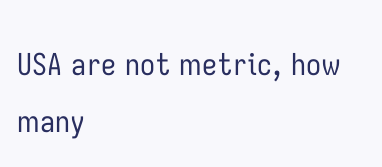USA are not metric, how many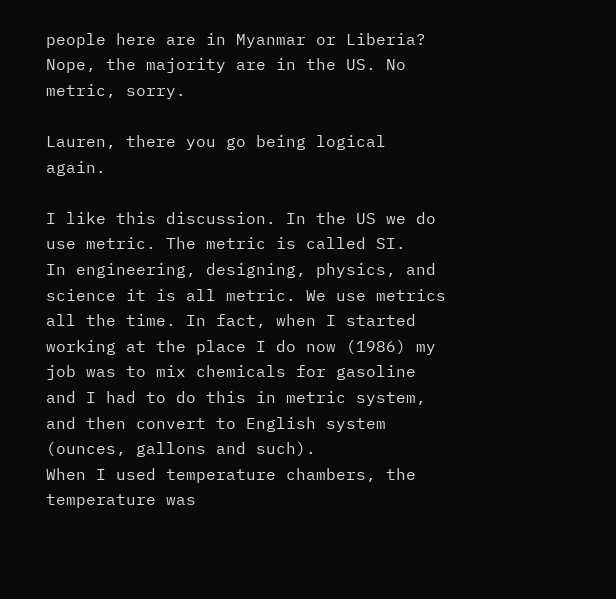people here are in Myanmar or Liberia? Nope, the majority are in the US. No metric, sorry.

Lauren, there you go being logical again.

I like this discussion. In the US we do use metric. The metric is called SI.
In engineering, designing, physics, and science it is all metric. We use metrics all the time. In fact, when I started working at the place I do now (1986) my job was to mix chemicals for gasoline and I had to do this in metric system, and then convert to English system (ounces, gallons and such).
When I used temperature chambers, the temperature was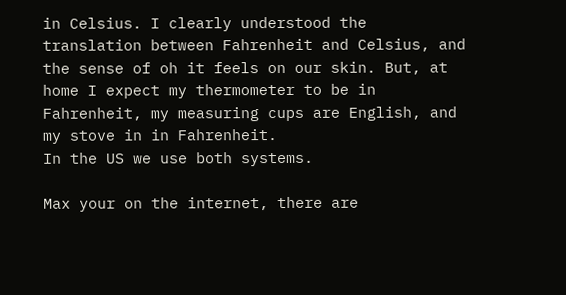in Celsius. I clearly understood the translation between Fahrenheit and Celsius, and the sense of oh it feels on our skin. But, at home I expect my thermometer to be in Fahrenheit, my measuring cups are English, and my stove in in Fahrenheit.
In the US we use both systems.

Max your on the internet, there are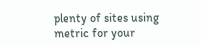plenty of sites using metric for your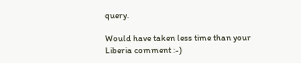query.

Would have taken less time than your Liberia comment :-)